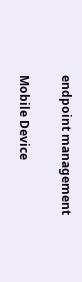endpoint management

Mobile Device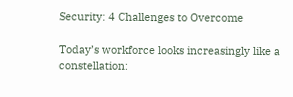Security: 4 Challenges to Overcome

Today’s workforce looks increasingly like a constellation: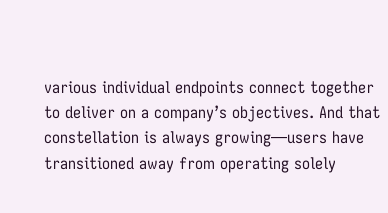various individual endpoints connect together to deliver on a company’s objectives. And that constellation is always growing—users have transitioned away from operating solely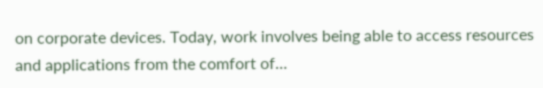on corporate devices. Today, work involves being able to access resources and applications from the comfort of…